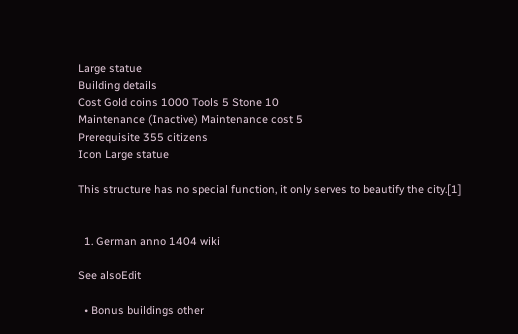Large statue
Building details
Cost Gold coins 1000 Tools 5 Stone 10
Maintenance (Inactive) Maintenance cost 5
Prerequisite 355 citizens
Icon Large statue

This structure has no special function, it only serves to beautify the city.[1]


  1. German anno 1404 wiki

See alsoEdit

  • Bonus buildings other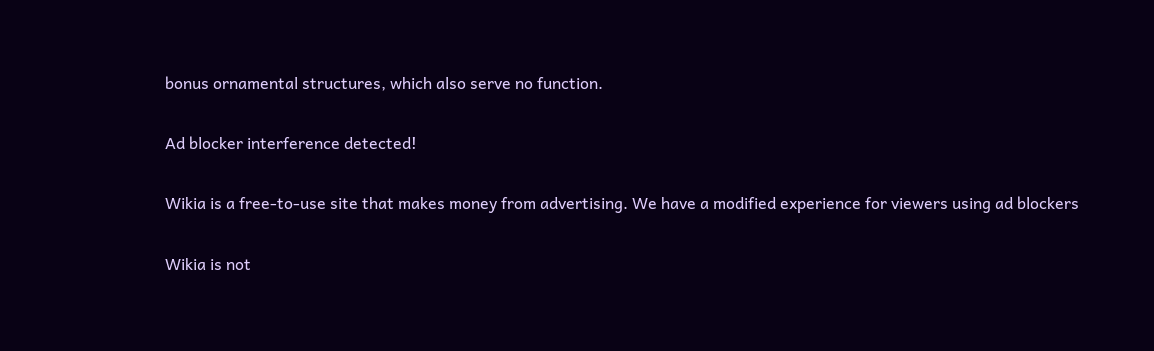bonus ornamental structures, which also serve no function.

Ad blocker interference detected!

Wikia is a free-to-use site that makes money from advertising. We have a modified experience for viewers using ad blockers

Wikia is not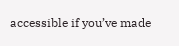accessible if you’ve made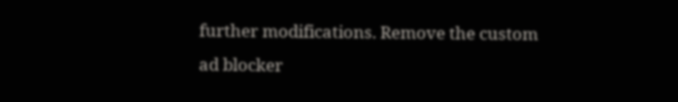further modifications. Remove the custom ad blocker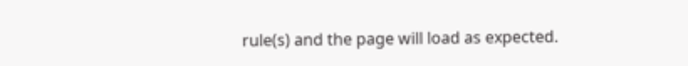rule(s) and the page will load as expected.